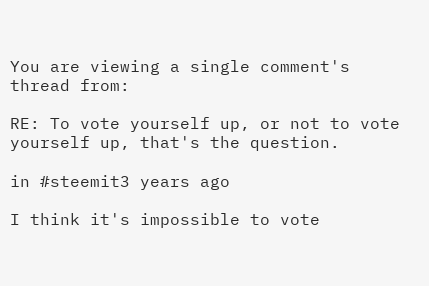You are viewing a single comment's thread from:

RE: To vote yourself up, or not to vote yourself up, that's the question.

in #steemit3 years ago

I think it's impossible to vote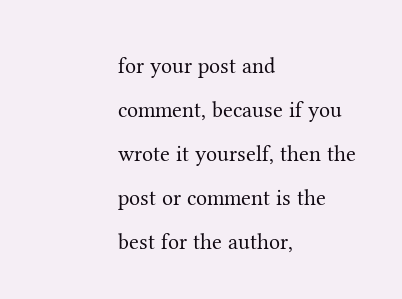for your post and comment, because if you wrote it yourself, then the post or comment is the best for the author,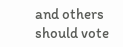and others should vote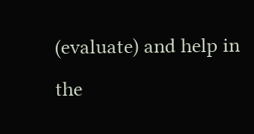(evaluate) and help in the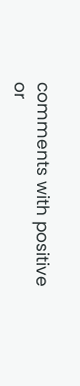comments with positive or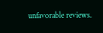unfavorable reviews.